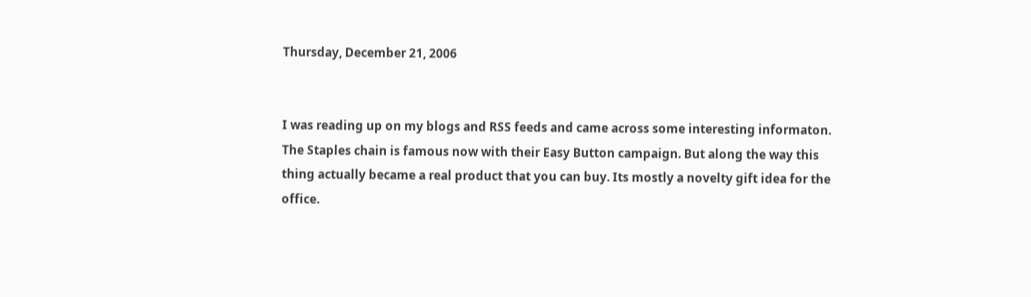Thursday, December 21, 2006


I was reading up on my blogs and RSS feeds and came across some interesting informaton. The Staples chain is famous now with their Easy Button campaign. But along the way this thing actually became a real product that you can buy. Its mostly a novelty gift idea for the office.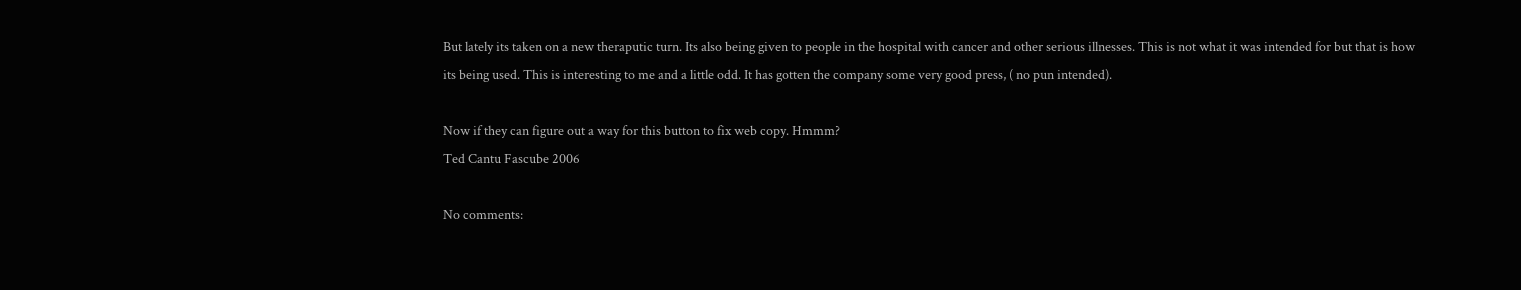But lately its taken on a new theraputic turn. Its also being given to people in the hospital with cancer and other serious illnesses. This is not what it was intended for but that is how its being used. This is interesting to me and a little odd. It has gotten the company some very good press, ( no pun intended).

Now if they can figure out a way for this button to fix web copy. Hmmm?
Ted Cantu Fascube 2006

No comments: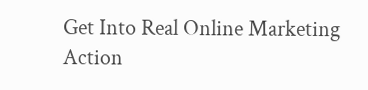Get Into Real Online Marketing Action